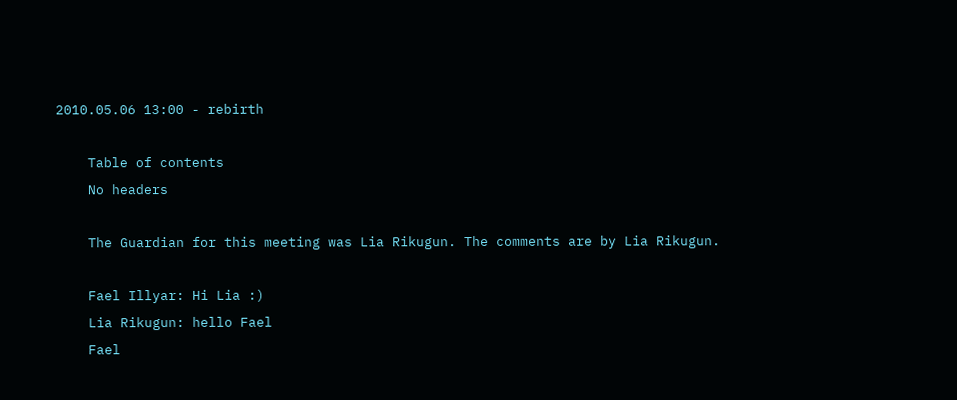2010.05.06 13:00 - rebirth

    Table of contents
    No headers

    The Guardian for this meeting was Lia Rikugun. The comments are by Lia Rikugun.

    Fael Illyar: Hi Lia :)
    Lia Rikugun: hello Fael
    Fael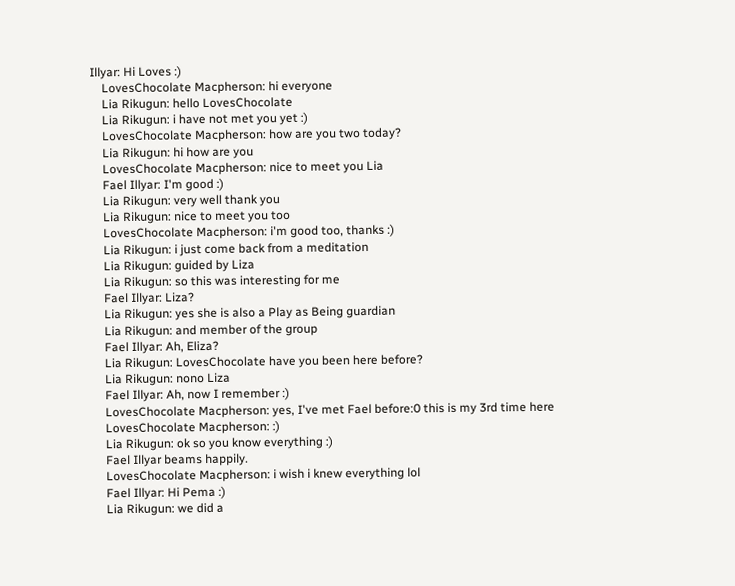Illyar: Hi Loves :)
    LovesChocolate Macpherson: hi everyone
    Lia Rikugun: hello LovesChocolate
    Lia Rikugun: i have not met you yet :)
    LovesChocolate Macpherson: how are you two today?
    Lia Rikugun: hi how are you
    LovesChocolate Macpherson: nice to meet you Lia
    Fael Illyar: I'm good :)
    Lia Rikugun: very well thank you
    Lia Rikugun: nice to meet you too
    LovesChocolate Macpherson: i'm good too, thanks :)
    Lia Rikugun: i just come back from a meditation
    Lia Rikugun: guided by Liza
    Lia Rikugun: so this was interesting for me
    Fael Illyar: Liza?
    Lia Rikugun: yes she is also a Play as Being guardian
    Lia Rikugun: and member of the group
    Fael Illyar: Ah, Eliza?
    Lia Rikugun: LovesChocolate have you been here before?
    Lia Rikugun: nono Liza
    Fael Illyar: Ah, now I remember :)
    LovesChocolate Macpherson: yes, I've met Fael before:0 this is my 3rd time here
    LovesChocolate Macpherson: :)
    Lia Rikugun: ok so you know everything :)
    Fael Illyar beams happily.
    LovesChocolate Macpherson: i wish i knew everything lol
    Fael Illyar: Hi Pema :)
    Lia Rikugun: we did a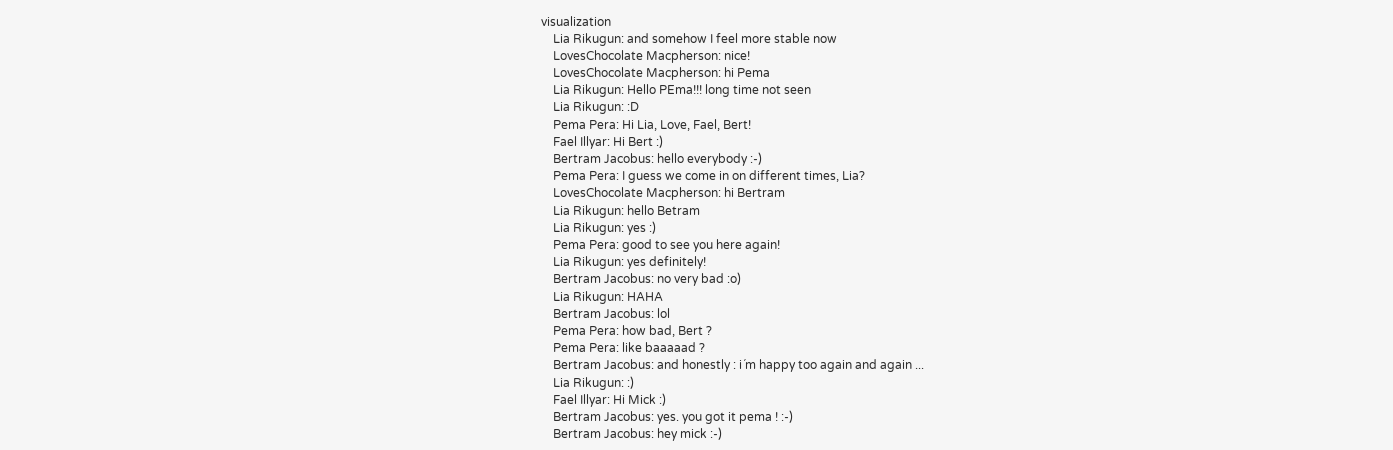visualization
    Lia Rikugun: and somehow I feel more stable now
    LovesChocolate Macpherson: nice!
    LovesChocolate Macpherson: hi Pema
    Lia Rikugun: Hello PEma!!! long time not seen
    Lia Rikugun: :D
    Pema Pera: Hi Lia, Love, Fael, Bert!
    Fael Illyar: Hi Bert :)
    Bertram Jacobus: hello everybody :-)
    Pema Pera: I guess we come in on different times, Lia?
    LovesChocolate Macpherson: hi Bertram
    Lia Rikugun: hello Betram
    Lia Rikugun: yes :)
    Pema Pera: good to see you here again!
    Lia Rikugun: yes definitely!
    Bertram Jacobus: no very bad :o)
    Lia Rikugun: HAHA
    Bertram Jacobus: lol
    Pema Pera: how bad, Bert ?
    Pema Pera: like baaaaad ?
    Bertram Jacobus: and honestly : i´m happy too again and again ...
    Lia Rikugun: :)
    Fael Illyar: Hi Mick :)
    Bertram Jacobus: yes. you got it pema ! :-)
    Bertram Jacobus: hey mick :-)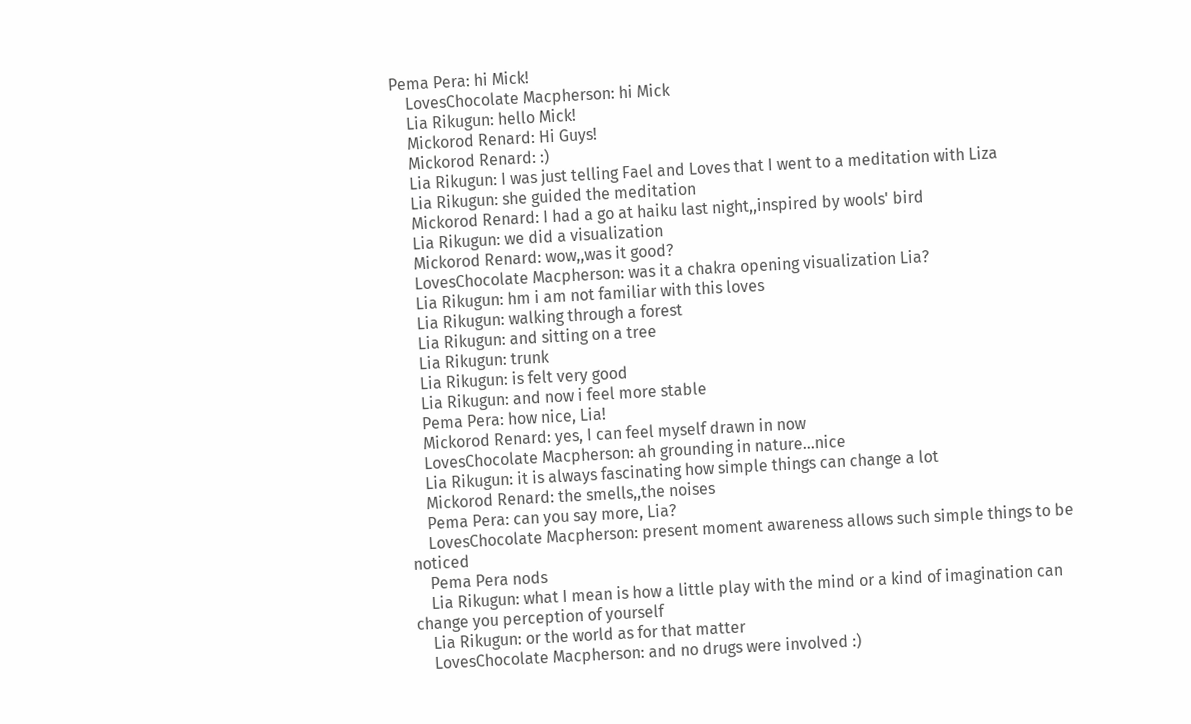Pema Pera: hi Mick!
    LovesChocolate Macpherson: hi Mick
    Lia Rikugun: hello Mick!
    Mickorod Renard: Hi Guys!
    Mickorod Renard: :)
    Lia Rikugun: I was just telling Fael and Loves that I went to a meditation with Liza
    Lia Rikugun: she guided the meditation
    Mickorod Renard: I had a go at haiku last night,,inspired by wools' bird
    Lia Rikugun: we did a visualization
    Mickorod Renard: wow,,was it good?
    LovesChocolate Macpherson: was it a chakra opening visualization Lia?
    Lia Rikugun: hm i am not familiar with this loves
    Lia Rikugun: walking through a forest
    Lia Rikugun: and sitting on a tree
    Lia Rikugun: trunk
    Lia Rikugun: is felt very good
    Lia Rikugun: and now i feel more stable
    Pema Pera: how nice, Lia!
    Mickorod Renard: yes, I can feel myself drawn in now
    LovesChocolate Macpherson: ah grounding in nature...nice
    Lia Rikugun: it is always fascinating how simple things can change a lot
    Mickorod Renard: the smells,,the noises
    Pema Pera: can you say more, Lia?
    LovesChocolate Macpherson: present moment awareness allows such simple things to be noticed
    Pema Pera nods
    Lia Rikugun: what I mean is how a little play with the mind or a kind of imagination can change you perception of yourself
    Lia Rikugun: or the world as for that matter
    LovesChocolate Macpherson: and no drugs were involved :)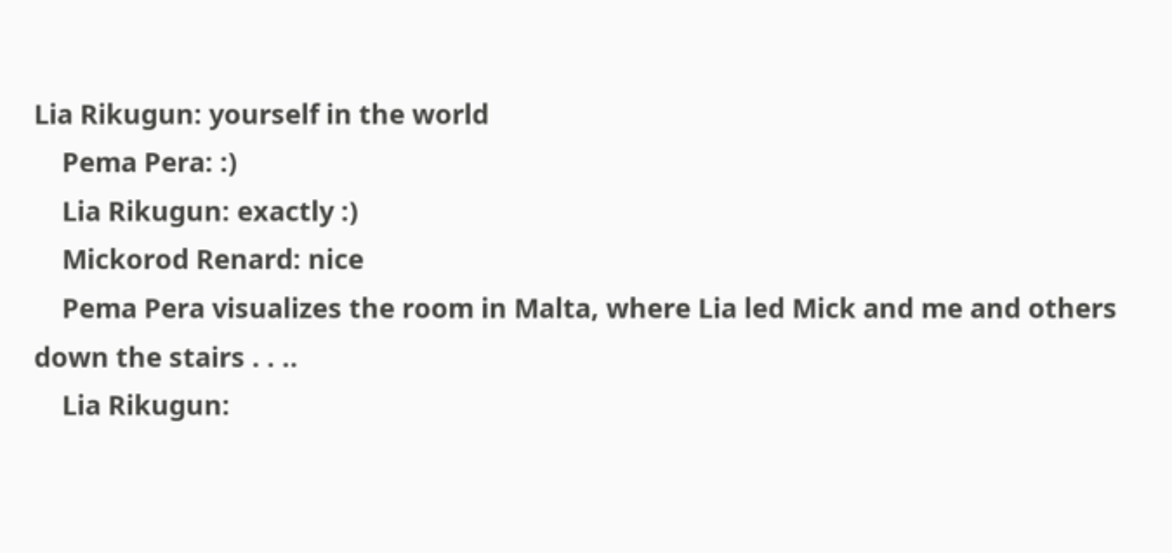Lia Rikugun: yourself in the world
    Pema Pera: :)
    Lia Rikugun: exactly :)
    Mickorod Renard: nice
    Pema Pera visualizes the room in Malta, where Lia led Mick and me and others down the stairs . . ..
    Lia Rikugun: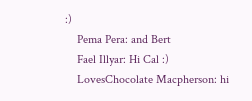:)
    Pema Pera: and Bert
    Fael Illyar: Hi Cal :)
    LovesChocolate Macpherson: hi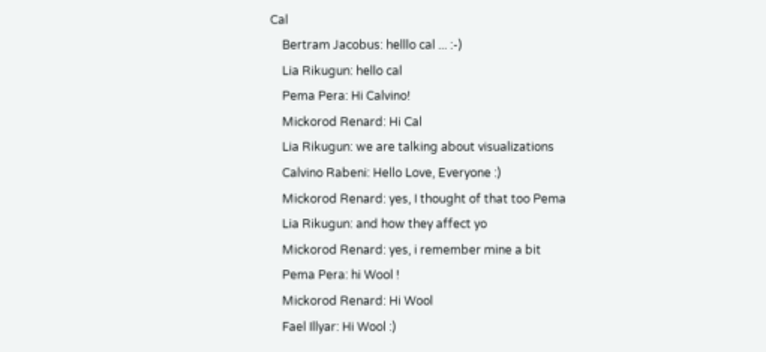Cal
    Bertram Jacobus: helllo cal ... :-)
    Lia Rikugun: hello cal
    Pema Pera: Hi Calvino!
    Mickorod Renard: Hi Cal
    Lia Rikugun: we are talking about visualizations
    Calvino Rabeni: Hello Love, Everyone :)
    Mickorod Renard: yes, I thought of that too Pema
    Lia Rikugun: and how they affect yo
    Mickorod Renard: yes, i remember mine a bit
    Pema Pera: hi Wool !
    Mickorod Renard: Hi Wool
    Fael Illyar: Hi Wool :)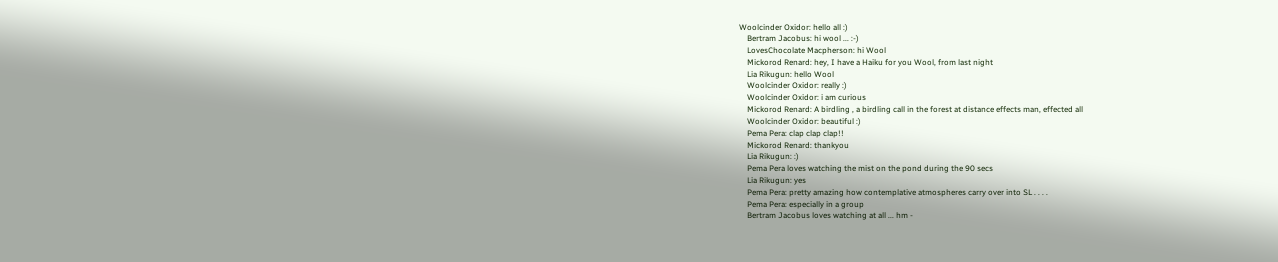Woolcinder Oxidor: hello all :)
    Bertram Jacobus: hi wool ... :-)
    LovesChocolate Macpherson: hi Wool
    Mickorod Renard: hey, I have a Haiku for you Wool, from last night
    Lia Rikugun: hello Wool
    Woolcinder Oxidor: really :)
    Woolcinder Oxidor: i am curious
    Mickorod Renard: A birdling , a birdling call in the forest at distance effects man, effected all
    Woolcinder Oxidor: beautiful :)
    Pema Pera: clap clap clap!!
    Mickorod Renard: thankyou
    Lia Rikugun: :)
    Pema Pera loves watching the mist on the pond during the 90 secs
    Lia Rikugun: yes
    Pema Pera: pretty amazing how contemplative atmospheres carry over into SL . . . .
    Pema Pera: especially in a group
    Bertram Jacobus loves watching at all ... hm -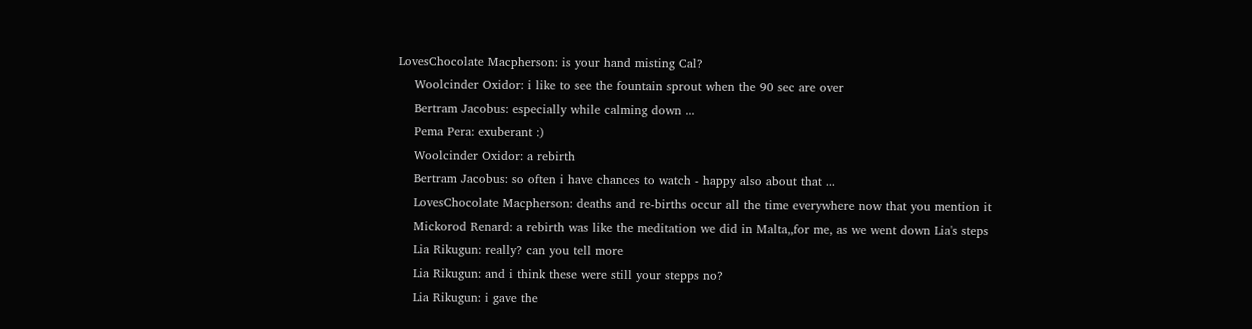LovesChocolate Macpherson: is your hand misting Cal?
    Woolcinder Oxidor: i like to see the fountain sprout when the 90 sec are over
    Bertram Jacobus: especially while calming down ...
    Pema Pera: exuberant :)
    Woolcinder Oxidor: a rebirth
    Bertram Jacobus: so often i have chances to watch - happy also about that ...
    LovesChocolate Macpherson: deaths and re-births occur all the time everywhere now that you mention it
    Mickorod Renard: a rebirth was like the meditation we did in Malta,,for me, as we went down Lia's steps
    Lia Rikugun: really? can you tell more
    Lia Rikugun: and i think these were still your stepps no?
    Lia Rikugun: i gave the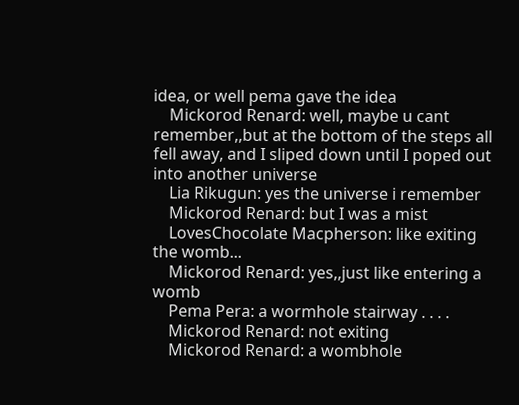idea, or well pema gave the idea
    Mickorod Renard: well, maybe u cant remember,,but at the bottom of the steps all fell away, and I sliped down until I poped out into another universe
    Lia Rikugun: yes the universe i remember
    Mickorod Renard: but I was a mist
    LovesChocolate Macpherson: like exiting the womb...
    Mickorod Renard: yes,,just like entering a womb
    Pema Pera: a wormhole stairway . . . .
    Mickorod Renard: not exiting
    Mickorod Renard: a wombhole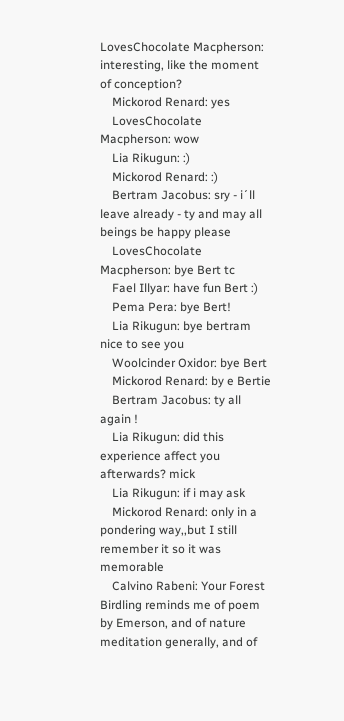LovesChocolate Macpherson: interesting, like the moment of conception?
    Mickorod Renard: yes
    LovesChocolate Macpherson: wow
    Lia Rikugun: :)
    Mickorod Renard: :)
    Bertram Jacobus: sry - i´ll leave already - ty and may all beings be happy please
    LovesChocolate Macpherson: bye Bert tc
    Fael Illyar: have fun Bert :)
    Pema Pera: bye Bert!
    Lia Rikugun: bye bertram nice to see you
    Woolcinder Oxidor: bye Bert
    Mickorod Renard: by e Bertie
    Bertram Jacobus: ty all again !
    Lia Rikugun: did this experience affect you afterwards? mick
    Lia Rikugun: if i may ask
    Mickorod Renard: only in a pondering way,,but I still remember it so it was memorable
    Calvino Rabeni: Your Forest Birdling reminds me of poem by Emerson, and of nature meditation generally, and of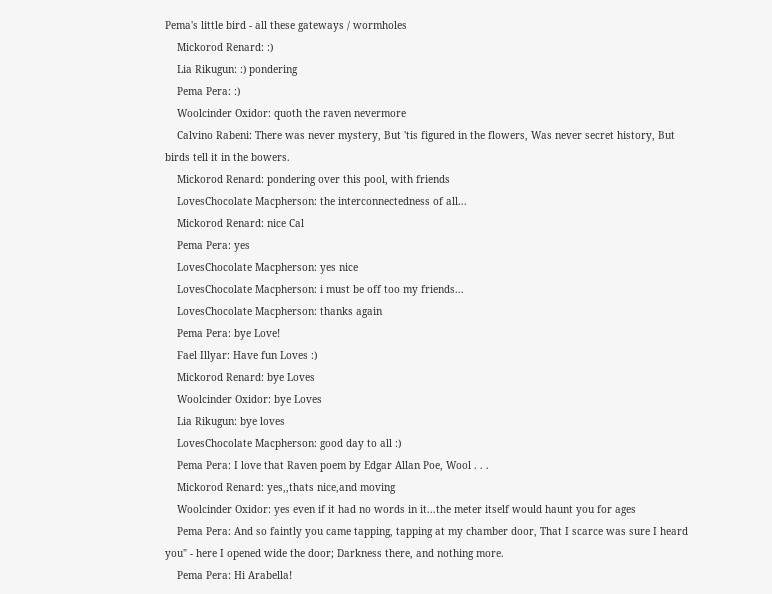Pema's little bird - all these gateways / wormholes
    Mickorod Renard: :)
    Lia Rikugun: :) pondering
    Pema Pera: :)
    Woolcinder Oxidor: quoth the raven nevermore
    Calvino Rabeni: There was never mystery, But 'tis figured in the flowers, Was never secret history, But birds tell it in the bowers.
    Mickorod Renard: pondering over this pool, with friends
    LovesChocolate Macpherson: the interconnectedness of all...
    Mickorod Renard: nice Cal
    Pema Pera: yes
    LovesChocolate Macpherson: yes nice
    LovesChocolate Macpherson: i must be off too my friends...
    LovesChocolate Macpherson: thanks again
    Pema Pera: bye Love!
    Fael Illyar: Have fun Loves :)
    Mickorod Renard: bye Loves
    Woolcinder Oxidor: bye Loves
    Lia Rikugun: bye loves
    LovesChocolate Macpherson: good day to all :)
    Pema Pera: I love that Raven poem by Edgar Allan Poe, Wool . . .
    Mickorod Renard: yes,,thats nice,and moving
    Woolcinder Oxidor: yes even if it had no words in it...the meter itself would haunt you for ages
    Pema Pera: And so faintly you came tapping, tapping at my chamber door, That I scarce was sure I heard you" - here I opened wide the door; Darkness there, and nothing more.
    Pema Pera: Hi Arabella!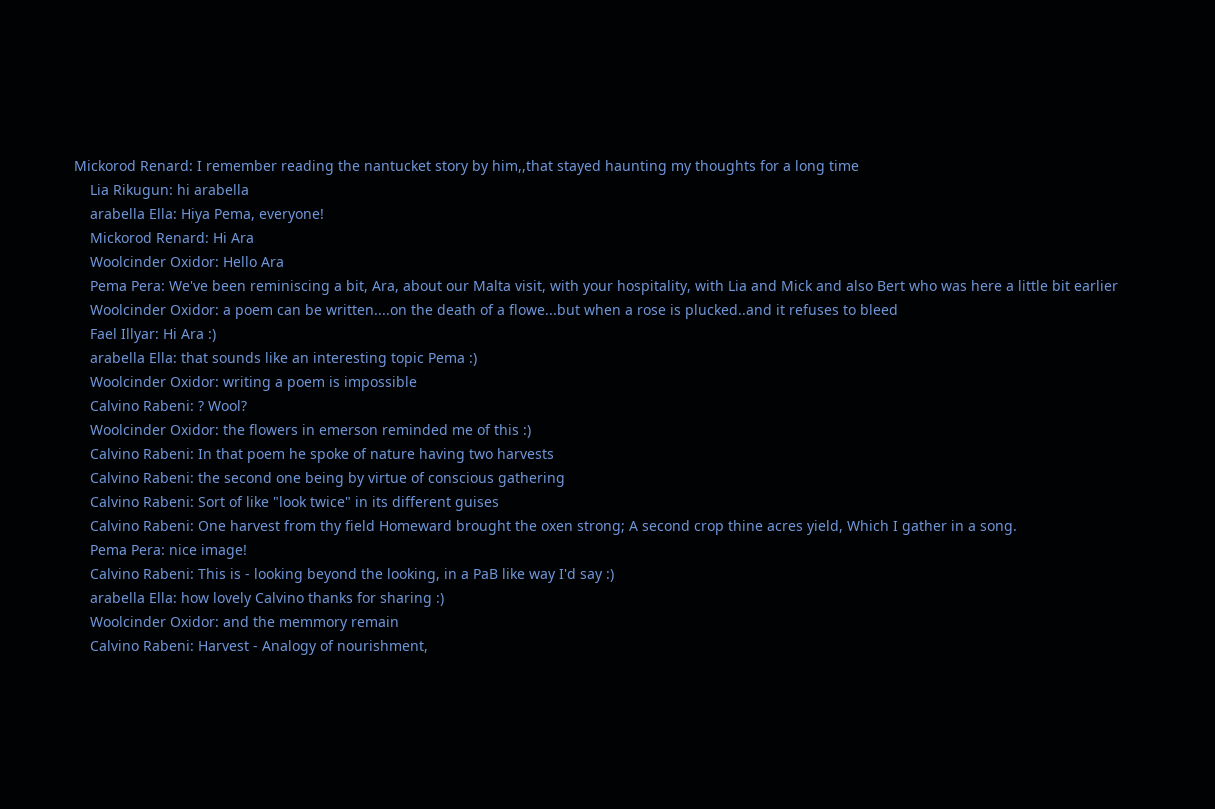Mickorod Renard: I remember reading the nantucket story by him,,that stayed haunting my thoughts for a long time
    Lia Rikugun: hi arabella
    arabella Ella: Hiya Pema, everyone!
    Mickorod Renard: Hi Ara
    Woolcinder Oxidor: Hello Ara
    Pema Pera: We've been reminiscing a bit, Ara, about our Malta visit, with your hospitality, with Lia and Mick and also Bert who was here a little bit earlier
    Woolcinder Oxidor: a poem can be written....on the death of a flowe...but when a rose is plucked..and it refuses to bleed
    Fael Illyar: Hi Ara :)
    arabella Ella: that sounds like an interesting topic Pema :)
    Woolcinder Oxidor: writing a poem is impossible
    Calvino Rabeni: ? Wool?
    Woolcinder Oxidor: the flowers in emerson reminded me of this :)
    Calvino Rabeni: In that poem he spoke of nature having two harvests
    Calvino Rabeni: the second one being by virtue of conscious gathering
    Calvino Rabeni: Sort of like "look twice" in its different guises
    Calvino Rabeni: One harvest from thy field Homeward brought the oxen strong; A second crop thine acres yield, Which I gather in a song.
    Pema Pera: nice image!
    Calvino Rabeni: This is - looking beyond the looking, in a PaB like way I'd say :)
    arabella Ella: how lovely Calvino thanks for sharing :)
    Woolcinder Oxidor: and the memmory remain
    Calvino Rabeni: Harvest - Analogy of nourishment,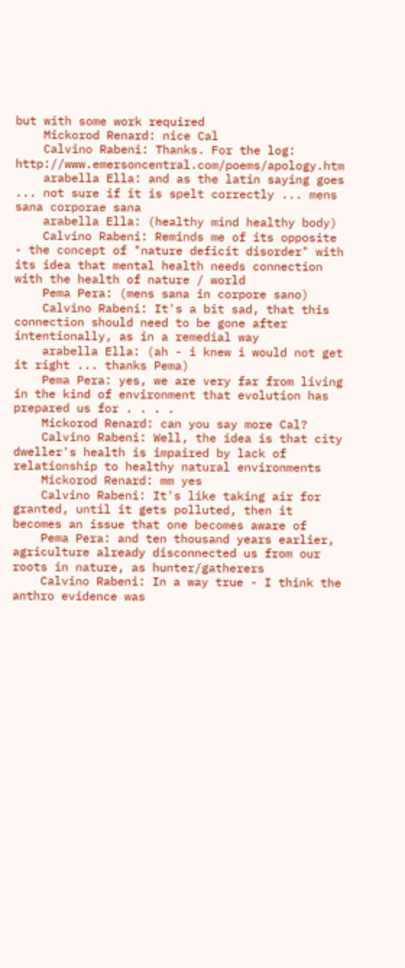but with some work required
    Mickorod Renard: nice Cal
    Calvino Rabeni: Thanks. For the log: http://www.emersoncentral.com/poems/apology.htm
    arabella Ella: and as the latin saying goes ... not sure if it is spelt correctly ... mens sana corporae sana
    arabella Ella: (healthy mind healthy body)
    Calvino Rabeni: Reminds me of its opposite - the concept of "nature deficit disorder" with its idea that mental health needs connection with the health of nature / world
    Pema Pera: (mens sana in corpore sano)
    Calvino Rabeni: It's a bit sad, that this connection should need to be gone after intentionally, as in a remedial way
    arabella Ella: (ah - i knew i would not get it right ... thanks Pema)
    Pema Pera: yes, we are very far from living in the kind of environment that evolution has prepared us for . . . .
    Mickorod Renard: can you say more Cal?
    Calvino Rabeni: Well, the idea is that city dweller's health is impaired by lack of relationship to healthy natural environments
    Mickorod Renard: mm yes
    Calvino Rabeni: It's like taking air for granted, until it gets polluted, then it becomes an issue that one becomes aware of
    Pema Pera: and ten thousand years earlier, agriculture already disconnected us from our roots in nature, as hunter/gatherers
    Calvino Rabeni: In a way true - I think the anthro evidence was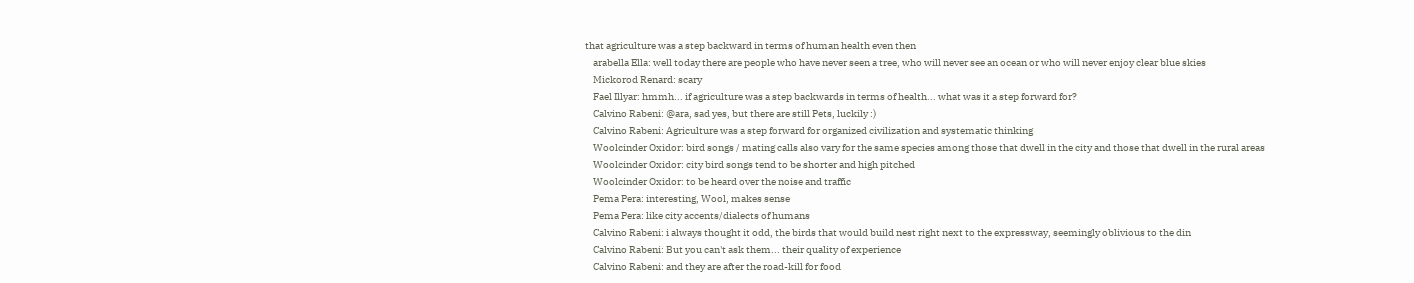that agriculture was a step backward in terms of human health even then
    arabella Ella: well today there are people who have never seen a tree, who will never see an ocean or who will never enjoy clear blue skies
    Mickorod Renard: scary
    Fael Illyar: hmmh... if agriculture was a step backwards in terms of health... what was it a step forward for?
    Calvino Rabeni: @ara, sad yes, but there are still Pets, luckily :)
    Calvino Rabeni: Agriculture was a step forward for organized civilization and systematic thinking
    Woolcinder Oxidor: bird songs / mating calls also vary for the same species among those that dwell in the city and those that dwell in the rural areas
    Woolcinder Oxidor: city bird songs tend to be shorter and high pitched
    Woolcinder Oxidor: to be heard over the noise and traffic
    Pema Pera: interesting, Wool, makes sense
    Pema Pera: like city accents/dialects of humans
    Calvino Rabeni: i always thought it odd, the birds that would build nest right next to the expressway, seemingly oblivious to the din
    Calvino Rabeni: But you can't ask them... their quality of experience
    Calvino Rabeni: and they are after the road-kill for food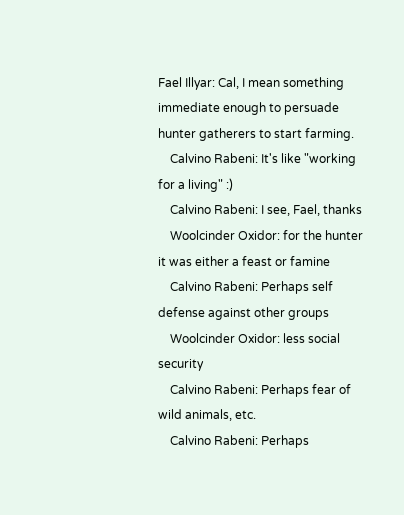Fael Illyar: Cal, I mean something immediate enough to persuade hunter gatherers to start farming.
    Calvino Rabeni: It's like "working for a living" :)
    Calvino Rabeni: I see, Fael, thanks
    Woolcinder Oxidor: for the hunter it was either a feast or famine
    Calvino Rabeni: Perhaps self defense against other groups
    Woolcinder Oxidor: less social security
    Calvino Rabeni: Perhaps fear of wild animals, etc.
    Calvino Rabeni: Perhaps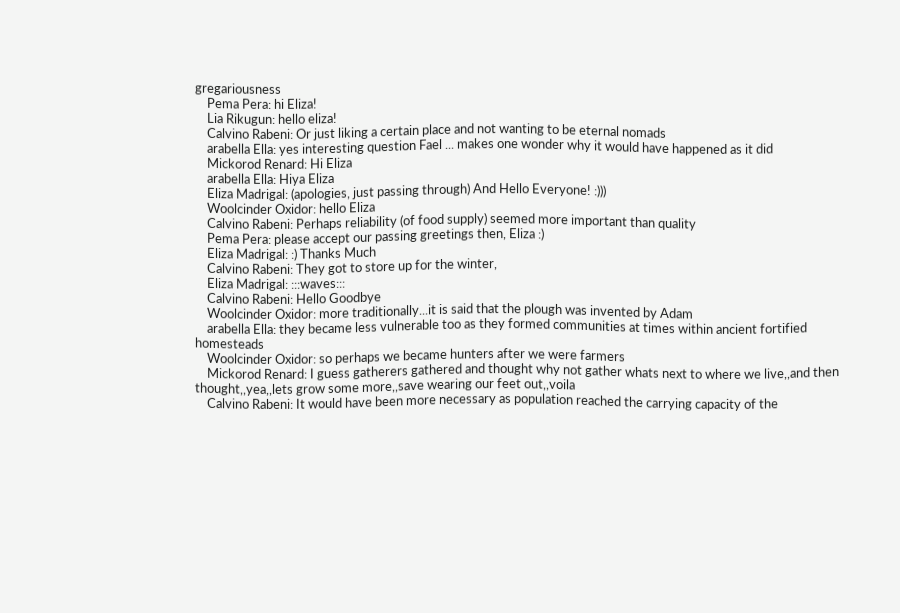gregariousness
    Pema Pera: hi Eliza!
    Lia Rikugun: hello eliza!
    Calvino Rabeni: Or just liking a certain place and not wanting to be eternal nomads
    arabella Ella: yes interesting question Fael ... makes one wonder why it would have happened as it did
    Mickorod Renard: Hi Eliza
    arabella Ella: Hiya Eliza
    Eliza Madrigal: (apologies, just passing through) And Hello Everyone! :)))
    Woolcinder Oxidor: hello Eliza
    Calvino Rabeni: Perhaps reliability (of food supply) seemed more important than quality
    Pema Pera: please accept our passing greetings then, Eliza :)
    Eliza Madrigal: :) Thanks Much
    Calvino Rabeni: They got to store up for the winter,
    Eliza Madrigal: :::waves:::
    Calvino Rabeni: Hello Goodbye
    Woolcinder Oxidor: more traditionally...it is said that the plough was invented by Adam
    arabella Ella: they became less vulnerable too as they formed communities at times within ancient fortified homesteads
    Woolcinder Oxidor: so perhaps we became hunters after we were farmers
    Mickorod Renard: I guess gatherers gathered and thought why not gather whats next to where we live,,and then thought,,yea,,lets grow some more,,save wearing our feet out,,voila
    Calvino Rabeni: It would have been more necessary as population reached the carrying capacity of the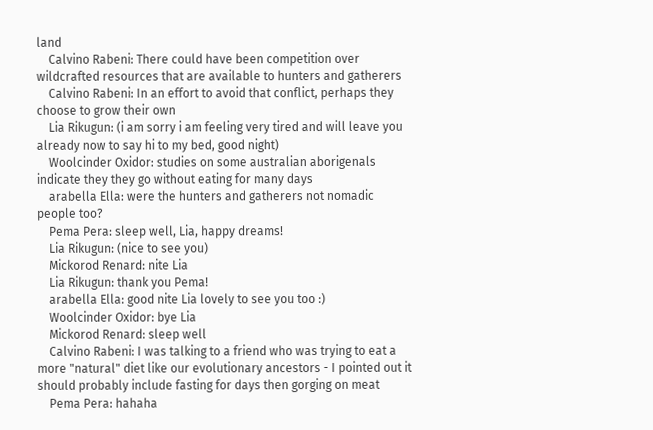land
    Calvino Rabeni: There could have been competition over wildcrafted resources that are available to hunters and gatherers
    Calvino Rabeni: In an effort to avoid that conflict, perhaps they choose to grow their own
    Lia Rikugun: (i am sorry i am feeling very tired and will leave you already now to say hi to my bed, good night)
    Woolcinder Oxidor: studies on some australian aborigenals indicate they they go without eating for many days
    arabella Ella: were the hunters and gatherers not nomadic people too?
    Pema Pera: sleep well, Lia, happy dreams!
    Lia Rikugun: (nice to see you)
    Mickorod Renard: nite Lia
    Lia Rikugun: thank you Pema!
    arabella Ella: good nite Lia lovely to see you too :)
    Woolcinder Oxidor: bye Lia
    Mickorod Renard: sleep well
    Calvino Rabeni: I was talking to a friend who was trying to eat a more "natural" diet like our evolutionary ancestors - I pointed out it should probably include fasting for days then gorging on meat
    Pema Pera: hahaha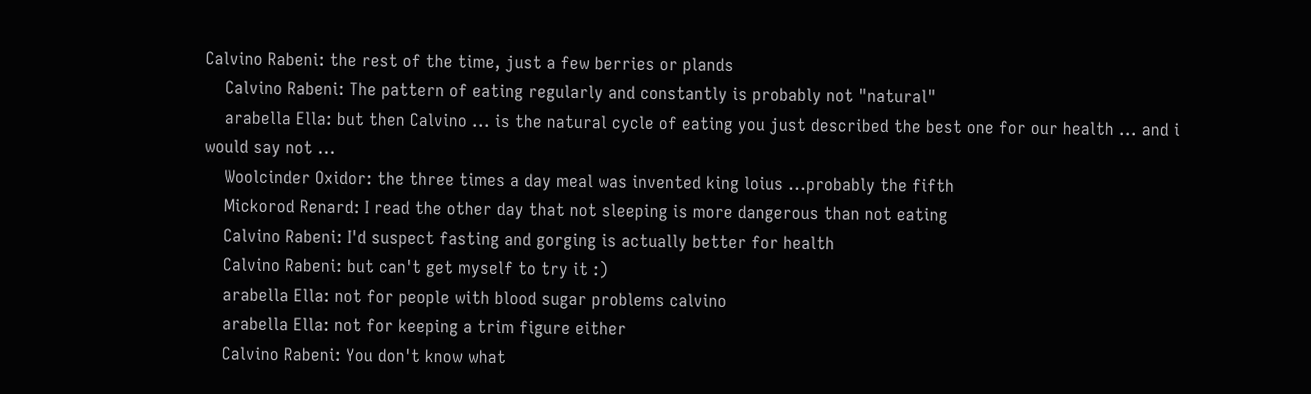Calvino Rabeni: the rest of the time, just a few berries or plands
    Calvino Rabeni: The pattern of eating regularly and constantly is probably not "natural"
    arabella Ella: but then Calvino ... is the natural cycle of eating you just described the best one for our health ... and i would say not ...
    Woolcinder Oxidor: the three times a day meal was invented king loius ...probably the fifth
    Mickorod Renard: I read the other day that not sleeping is more dangerous than not eating
    Calvino Rabeni: I'd suspect fasting and gorging is actually better for health
    Calvino Rabeni: but can't get myself to try it :)
    arabella Ella: not for people with blood sugar problems calvino
    arabella Ella: not for keeping a trim figure either
    Calvino Rabeni: You don't know what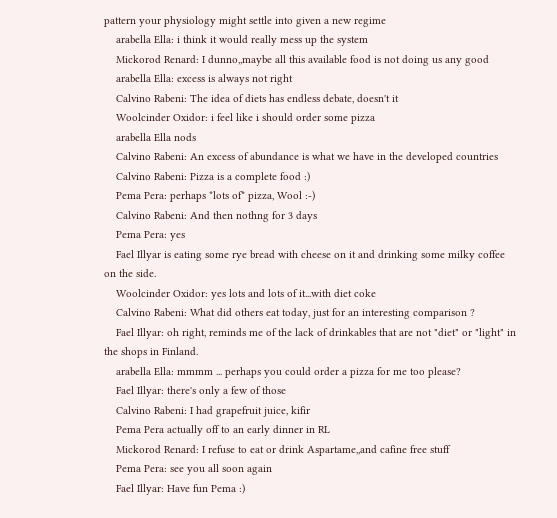pattern your physiology might settle into given a new regime
    arabella Ella: i think it would really mess up the system
    Mickorod Renard: I dunno,,maybe all this available food is not doing us any good
    arabella Ella: excess is always not right
    Calvino Rabeni: The idea of diets has endless debate, doesn't it
    Woolcinder Oxidor: i feel like i should order some pizza
    arabella Ella nods
    Calvino Rabeni: An excess of abundance is what we have in the developed countries
    Calvino Rabeni: Pizza is a complete food :)
    Pema Pera: perhaps *lots of* pizza, Wool :-)
    Calvino Rabeni: And then nothng for 3 days
    Pema Pera: yes
    Fael Illyar is eating some rye bread with cheese on it and drinking some milky coffee on the side.
    Woolcinder Oxidor: yes lots and lots of it...with diet coke
    Calvino Rabeni: What did others eat today, just for an interesting comparison ?
    Fael Illyar: oh right, reminds me of the lack of drinkables that are not "diet" or "light" in the shops in Finland.
    arabella Ella: mmmm ... perhaps you could order a pizza for me too please?
    Fael Illyar: there's only a few of those
    Calvino Rabeni: I had grapefruit juice, kifir
    Pema Pera actually off to an early dinner in RL
    Mickorod Renard: I refuse to eat or drink Aspartame,,and cafine free stuff
    Pema Pera: see you all soon again
    Fael Illyar: Have fun Pema :)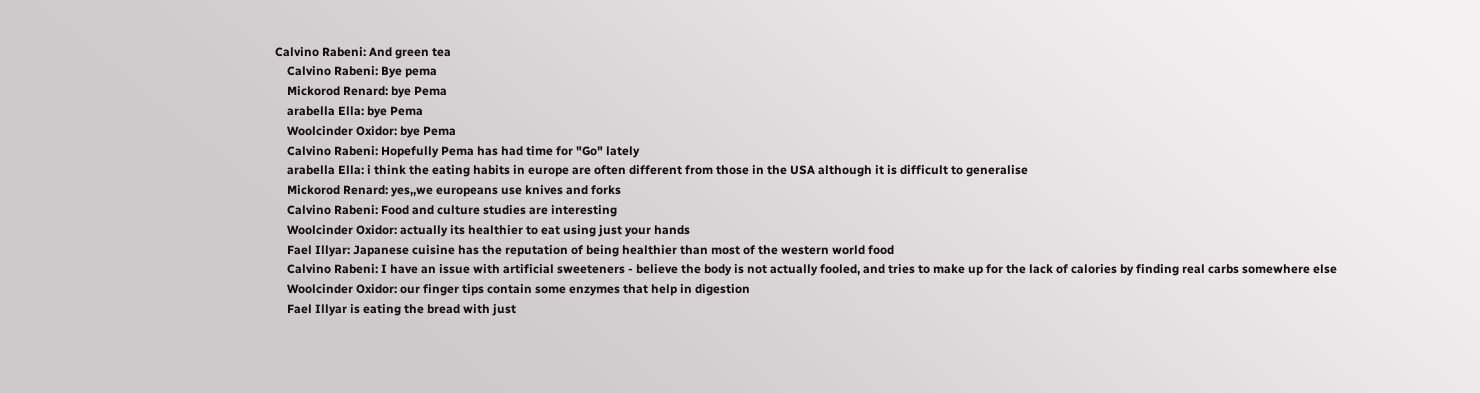Calvino Rabeni: And green tea
    Calvino Rabeni: Bye pema
    Mickorod Renard: bye Pema
    arabella Ella: bye Pema
    Woolcinder Oxidor: bye Pema
    Calvino Rabeni: Hopefully Pema has had time for "Go" lately
    arabella Ella: i think the eating habits in europe are often different from those in the USA although it is difficult to generalise
    Mickorod Renard: yes,,we europeans use knives and forks
    Calvino Rabeni: Food and culture studies are interesting
    Woolcinder Oxidor: actually its healthier to eat using just your hands
    Fael Illyar: Japanese cuisine has the reputation of being healthier than most of the western world food
    Calvino Rabeni: I have an issue with artificial sweeteners - believe the body is not actually fooled, and tries to make up for the lack of calories by finding real carbs somewhere else
    Woolcinder Oxidor: our finger tips contain some enzymes that help in digestion
    Fael Illyar is eating the bread with just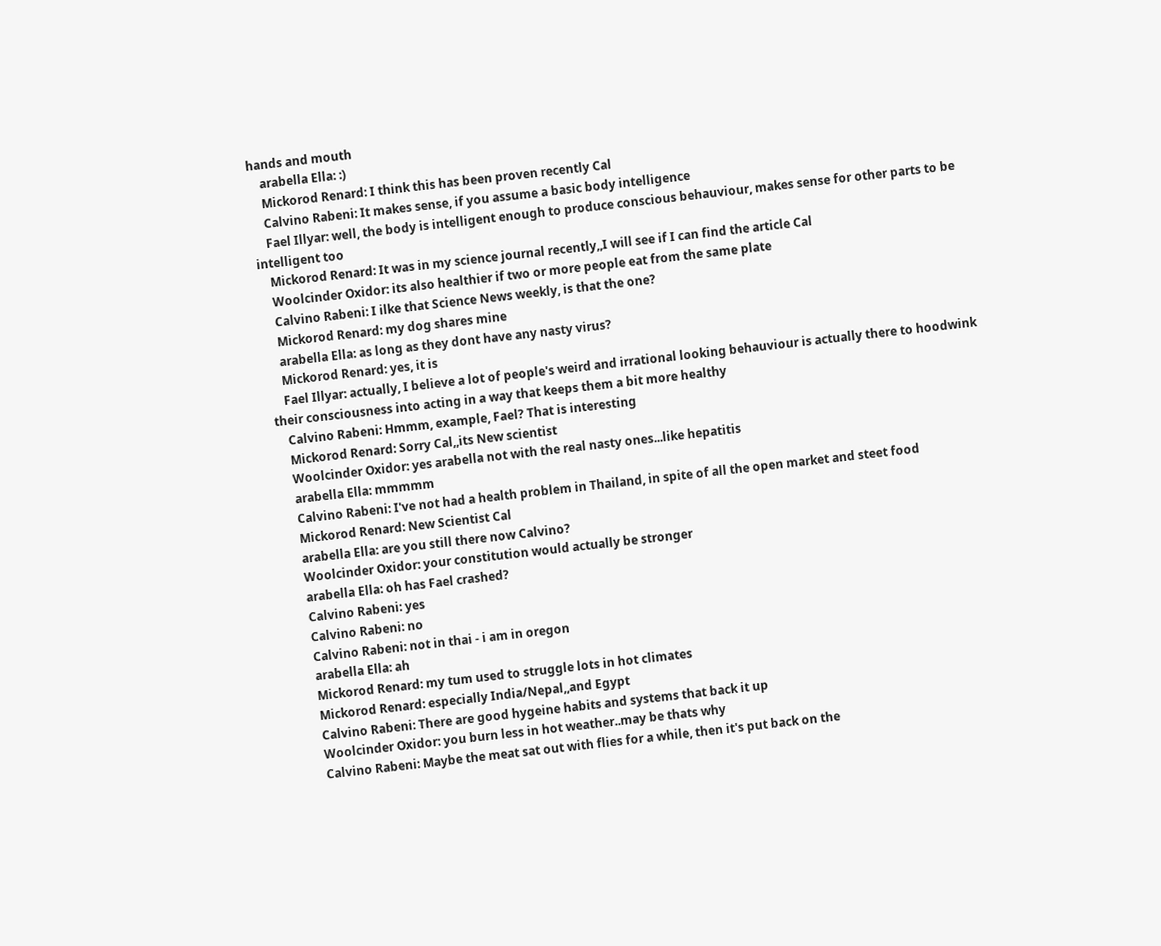hands and mouth
    arabella Ella: :)
    Mickorod Renard: I think this has been proven recently Cal
    Calvino Rabeni: It makes sense, if you assume a basic body intelligence
    Fael Illyar: well, the body is intelligent enough to produce conscious behauviour, makes sense for other parts to be intelligent too
    Mickorod Renard: It was in my science journal recently,,I will see if I can find the article Cal
    Woolcinder Oxidor: its also healthier if two or more people eat from the same plate
    Calvino Rabeni: I ilke that Science News weekly, is that the one?
    Mickorod Renard: my dog shares mine
    arabella Ella: as long as they dont have any nasty virus?
    Mickorod Renard: yes, it is
    Fael Illyar: actually, I believe a lot of people's weird and irrational looking behauviour is actually there to hoodwink their consciousness into acting in a way that keeps them a bit more healthy
    Calvino Rabeni: Hmmm, example, Fael? That is interesting
    Mickorod Renard: Sorry Cal,,its New scientist
    Woolcinder Oxidor: yes arabella not with the real nasty ones...like hepatitis
    arabella Ella: mmmmm
    Calvino Rabeni: I've not had a health problem in Thailand, in spite of all the open market and steet food
    Mickorod Renard: New Scientist Cal
    arabella Ella: are you still there now Calvino?
    Woolcinder Oxidor: your constitution would actually be stronger
    arabella Ella: oh has Fael crashed?
    Calvino Rabeni: yes
    Calvino Rabeni: no
    Calvino Rabeni: not in thai - i am in oregon
    arabella Ella: ah
    Mickorod Renard: my tum used to struggle lots in hot climates
    Mickorod Renard: especially India/Nepal,,and Egypt
    Calvino Rabeni: There are good hygeine habits and systems that back it up
    Woolcinder Oxidor: you burn less in hot weather..may be thats why
    Calvino Rabeni: Maybe the meat sat out with flies for a while, then it's put back on the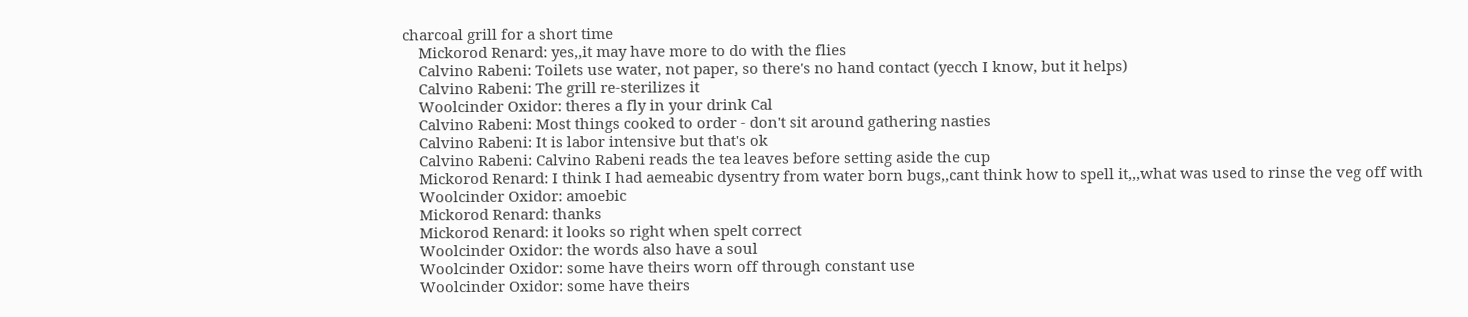charcoal grill for a short time
    Mickorod Renard: yes,,it may have more to do with the flies
    Calvino Rabeni: Toilets use water, not paper, so there's no hand contact (yecch I know, but it helps)
    Calvino Rabeni: The grill re-sterilizes it
    Woolcinder Oxidor: theres a fly in your drink Cal
    Calvino Rabeni: Most things cooked to order - don't sit around gathering nasties
    Calvino Rabeni: It is labor intensive but that's ok
    Calvino Rabeni: Calvino Rabeni reads the tea leaves before setting aside the cup
    Mickorod Renard: I think I had aemeabic dysentry from water born bugs,,cant think how to spell it,,,what was used to rinse the veg off with
    Woolcinder Oxidor: amoebic
    Mickorod Renard: thanks
    Mickorod Renard: it looks so right when spelt correct
    Woolcinder Oxidor: the words also have a soul
    Woolcinder Oxidor: some have theirs worn off through constant use
    Woolcinder Oxidor: some have theirs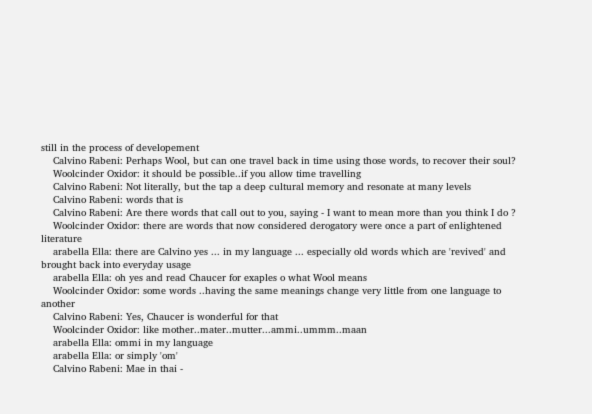still in the process of developement
    Calvino Rabeni: Perhaps Wool, but can one travel back in time using those words, to recover their soul?
    Woolcinder Oxidor: it should be possible..if you allow time travelling
    Calvino Rabeni: Not literally, but the tap a deep cultural memory and resonate at many levels
    Calvino Rabeni: words that is
    Calvino Rabeni: Are there words that call out to you, saying - I want to mean more than you think I do ?
    Woolcinder Oxidor: there are words that now considered derogatory were once a part of enlightened literature
    arabella Ella: there are Calvino yes ... in my language ... especially old words which are 'revived' and brought back into everyday usage
    arabella Ella: oh yes and read Chaucer for exaples o what Wool means
    Woolcinder Oxidor: some words ..having the same meanings change very little from one language to another
    Calvino Rabeni: Yes, Chaucer is wonderful for that
    Woolcinder Oxidor: like mother..mater..mutter...ammi..ummm..maan
    arabella Ella: ommi in my language
    arabella Ella: or simply 'om'
    Calvino Rabeni: Mae in thai -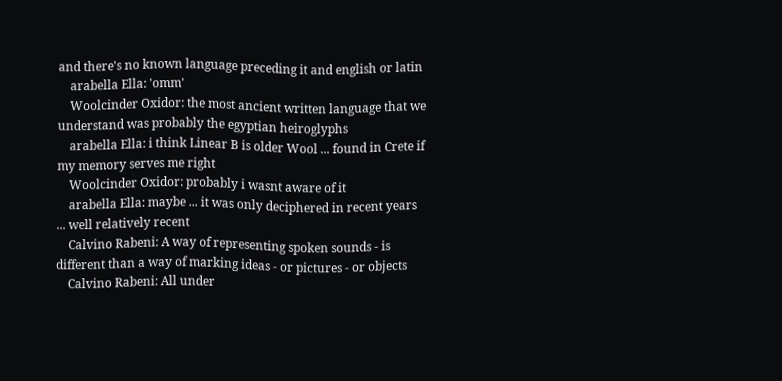and there's no known language preceding it and english or latin
    arabella Ella: 'omm'
    Woolcinder Oxidor: the most ancient written language that we understand was probably the egyptian heiroglyphs
    arabella Ella: i think Linear B is older Wool ... found in Crete if my memory serves me right
    Woolcinder Oxidor: probably i wasnt aware of it
    arabella Ella: maybe ... it was only deciphered in recent years ... well relatively recent
    Calvino Rabeni: A way of representing spoken sounds - is different than a way of marking ideas - or pictures - or objects
    Calvino Rabeni: All under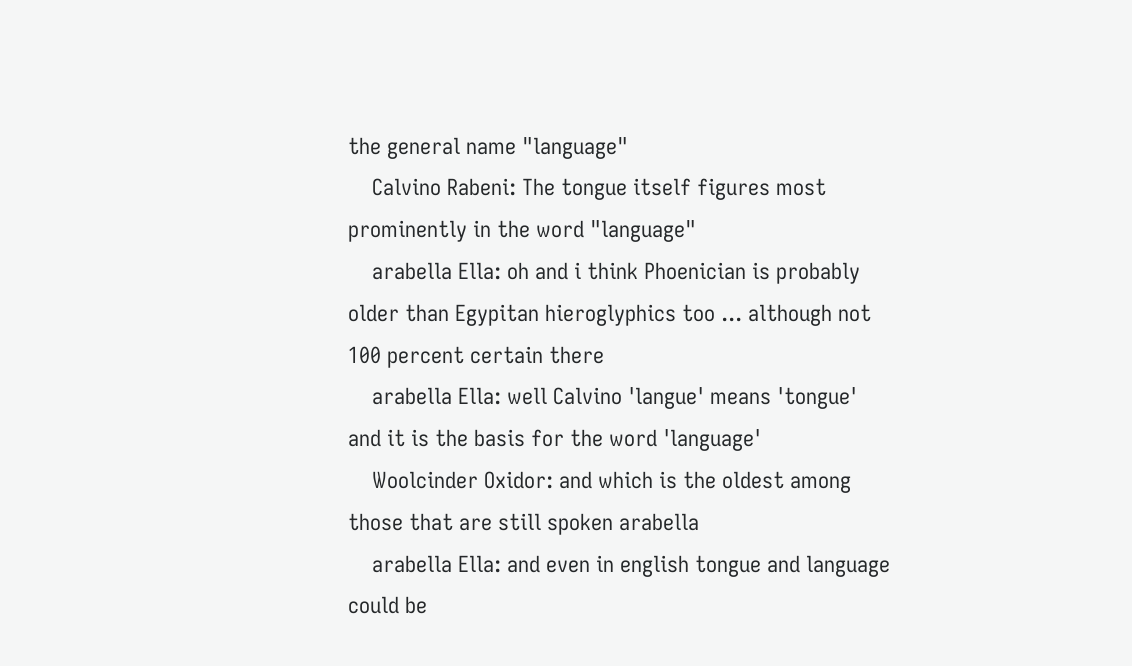the general name "language"
    Calvino Rabeni: The tongue itself figures most prominently in the word "language"
    arabella Ella: oh and i think Phoenician is probably older than Egypitan hieroglyphics too ... although not 100 percent certain there
    arabella Ella: well Calvino 'langue' means 'tongue' and it is the basis for the word 'language'
    Woolcinder Oxidor: and which is the oldest among those that are still spoken arabella
    arabella Ella: and even in english tongue and language could be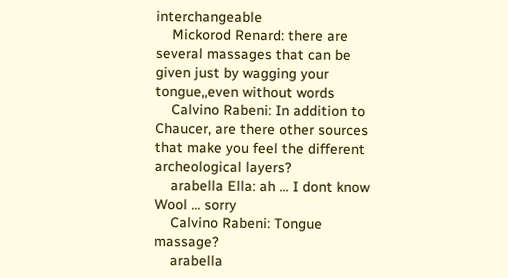interchangeable
    Mickorod Renard: there are several massages that can be given just by wagging your tongue,,even without words
    Calvino Rabeni: In addition to Chaucer, are there other sources that make you feel the different archeological layers?
    arabella Ella: ah ... I dont know Wool ... sorry
    Calvino Rabeni: Tongue massage?
    arabella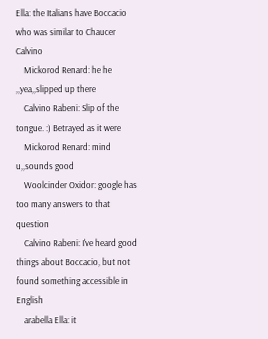Ella: the Italians have Boccacio who was similar to Chaucer Calvino
    Mickorod Renard: he he ,,yea,,slipped up there
    Calvino Rabeni: Slip of the tongue. :) Betrayed as it were
    Mickorod Renard: mind u,,sounds good
    Woolcinder Oxidor: google has too many answers to that question
    Calvino Rabeni: I've heard good things about Boccacio, but not found something accessible in English
    arabella Ella: it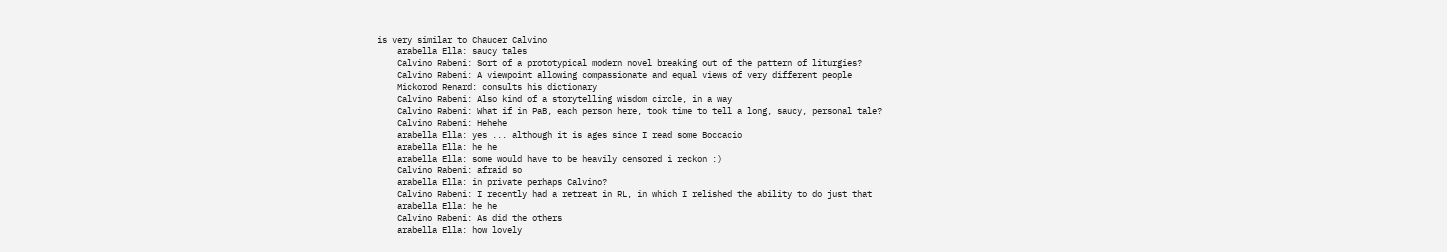is very similar to Chaucer Calvino
    arabella Ella: saucy tales
    Calvino Rabeni: Sort of a prototypical modern novel breaking out of the pattern of liturgies?
    Calvino Rabeni: A viewpoint allowing compassionate and equal views of very different people
    Mickorod Renard: consults his dictionary
    Calvino Rabeni: Also kind of a storytelling wisdom circle, in a way
    Calvino Rabeni: What if in PaB, each person here, took time to tell a long, saucy, personal tale?
    Calvino Rabeni: Hehehe
    arabella Ella: yes ... although it is ages since I read some Boccacio
    arabella Ella: he he
    arabella Ella: some would have to be heavily censored i reckon :)
    Calvino Rabeni: afraid so
    arabella Ella: in private perhaps Calvino?
    Calvino Rabeni: I recently had a retreat in RL, in which I relished the ability to do just that
    arabella Ella: he he
    Calvino Rabeni: As did the others
    arabella Ella: how lovely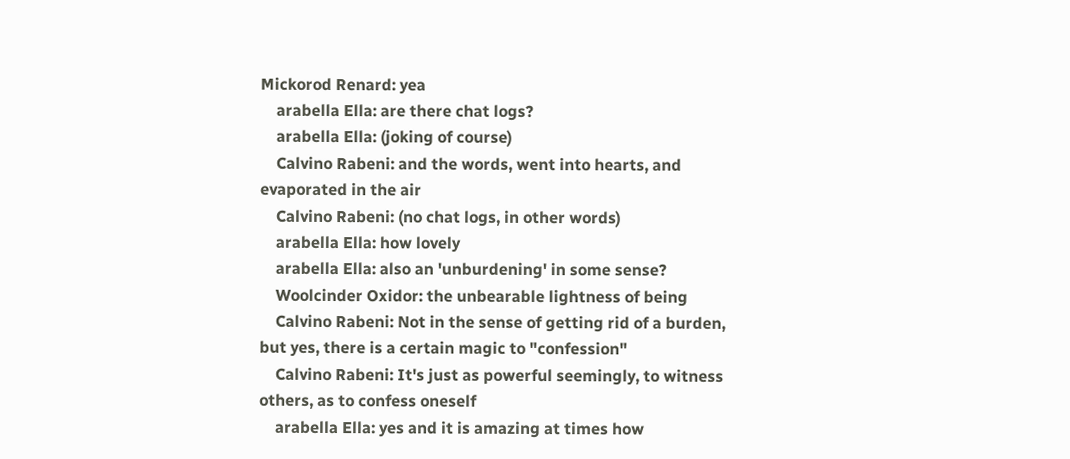Mickorod Renard: yea
    arabella Ella: are there chat logs?
    arabella Ella: (joking of course)
    Calvino Rabeni: and the words, went into hearts, and evaporated in the air
    Calvino Rabeni: (no chat logs, in other words)
    arabella Ella: how lovely
    arabella Ella: also an 'unburdening' in some sense?
    Woolcinder Oxidor: the unbearable lightness of being
    Calvino Rabeni: Not in the sense of getting rid of a burden, but yes, there is a certain magic to "confession"
    Calvino Rabeni: It's just as powerful seemingly, to witness others, as to confess oneself
    arabella Ella: yes and it is amazing at times how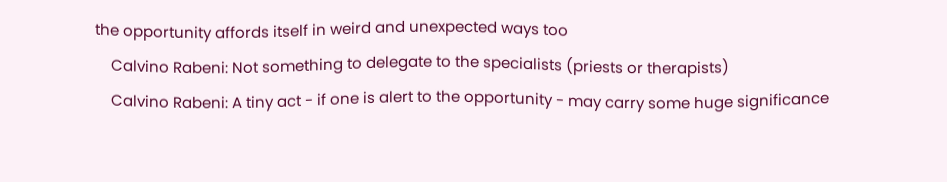the opportunity affords itself in weird and unexpected ways too
    Calvino Rabeni: Not something to delegate to the specialists (priests or therapists)
    Calvino Rabeni: A tiny act - if one is alert to the opportunity - may carry some huge significance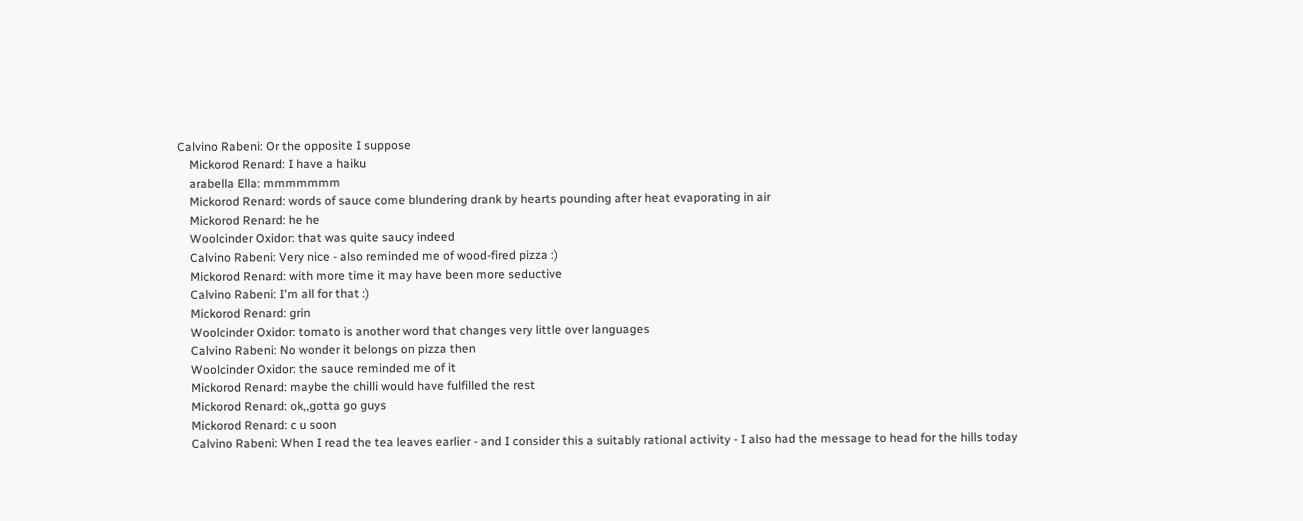Calvino Rabeni: Or the opposite I suppose
    Mickorod Renard: I have a haiku
    arabella Ella: mmmmmmm
    Mickorod Renard: words of sauce come blundering drank by hearts pounding after heat evaporating in air
    Mickorod Renard: he he
    Woolcinder Oxidor: that was quite saucy indeed
    Calvino Rabeni: Very nice - also reminded me of wood-fired pizza :)
    Mickorod Renard: with more time it may have been more seductive
    Calvino Rabeni: I'm all for that :)
    Mickorod Renard: grin
    Woolcinder Oxidor: tomato is another word that changes very little over languages
    Calvino Rabeni: No wonder it belongs on pizza then
    Woolcinder Oxidor: the sauce reminded me of it
    Mickorod Renard: maybe the chilli would have fulfilled the rest
    Mickorod Renard: ok,,gotta go guys
    Mickorod Renard: c u soon
    Calvino Rabeni: When I read the tea leaves earlier - and I consider this a suitably rational activity - I also had the message to head for the hills today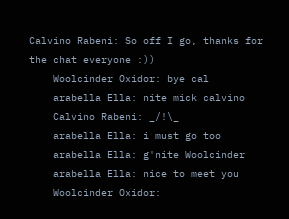Calvino Rabeni: So off I go, thanks for the chat everyone :))
    Woolcinder Oxidor: bye cal
    arabella Ella: nite mick calvino
    Calvino Rabeni: _/!\_
    arabella Ella: i must go too
    arabella Ella: g'nite Woolcinder
    arabella Ella: nice to meet you
    Woolcinder Oxidor: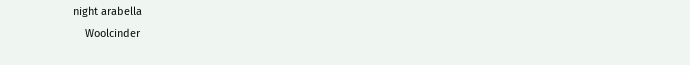night arabella
    Woolcinder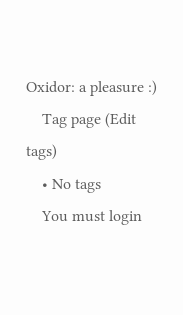Oxidor: a pleasure :)
    Tag page (Edit tags)
    • No tags
    You must login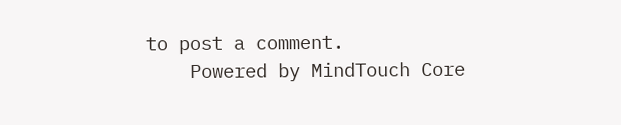to post a comment.
    Powered by MindTouch Core